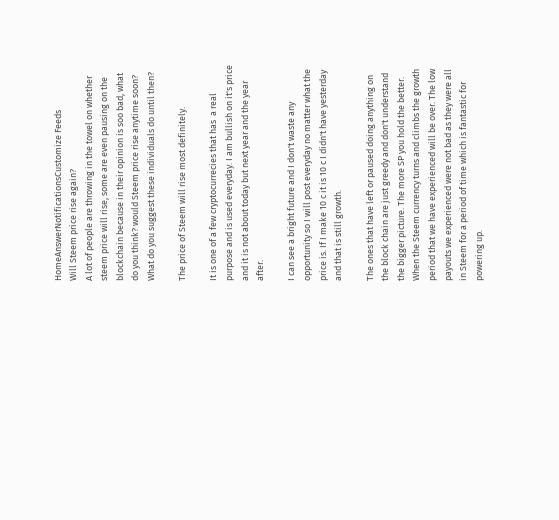HomeAnswerNotificationsCustomize Feeds
Will Steem price rise again?
A lot of people are throwing in the towel on whether steem price will rise, some are even pausing on the blockchain because in their opinion is soo bad, what do you think? would Steem price rise anytime soon? What do you suggest these individuals do until then?

The price of Steem will rise most definitely.

It is one of a few cryptocurrecies that has  a real purpose and is used everyday. I am bullish on it's price and it is not about today but next year and the year after.

I can see a bright future and I don't waste any opportunity so I will post everyday no matter what the price is. If I make 10 c it is 10 c I didn't have yesterday and that is still growth.

The ones that have left or paused doing anything on the block chain are just greedy and don't understand the bigger picture. The more SP you hold the better. When the Steem currency turns and climbs the growth period that we have experienced will be over. The low payouts we experienced were not bad as they were all in Steem for a period of time which is fantastic for powering up.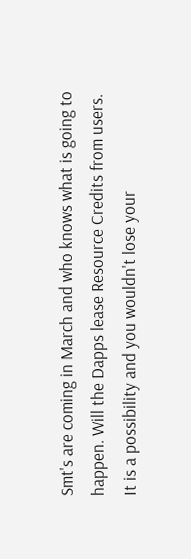Smt's are coming in March and who knows what is going to happen. Will the Dapps lease Resource Credits from users. It is a possibility and you wouldn't lose your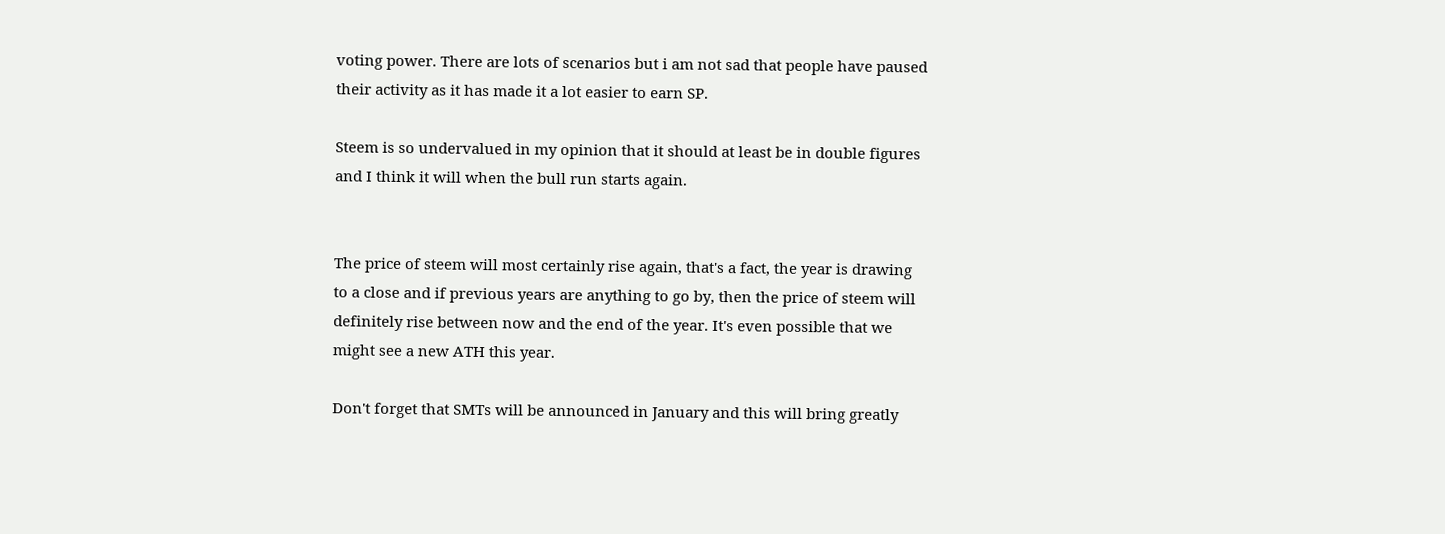voting power. There are lots of scenarios but i am not sad that people have paused their activity as it has made it a lot easier to earn SP.

Steem is so undervalued in my opinion that it should at least be in double figures and I think it will when the bull run starts again.


The price of steem will most certainly rise again, that's a fact, the year is drawing to a close and if previous years are anything to go by, then the price of steem will definitely rise between now and the end of the year. It's even possible that we might see a new ATH this year.

Don't forget that SMTs will be announced in January and this will bring greatly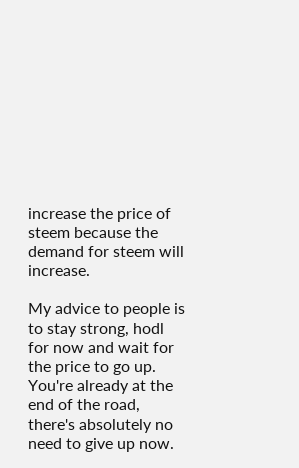increase the price of steem because the demand for steem will increase.

My advice to people is to stay strong, hodl for now and wait for the price to go up. You're already at the end of the road, there's absolutely no need to give up now.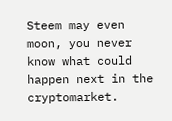Steem may even moon, you never know what could happen next in the cryptomarket.